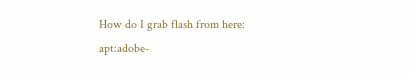How do I grab flash from here: apt:adobe-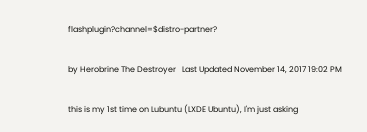flashplugin?channel=$distro-partner?

by Herobrine The Destroyer   Last Updated November 14, 2017 19:02 PM

this is my 1st time on Lubuntu (LXDE Ubuntu), I'm just asking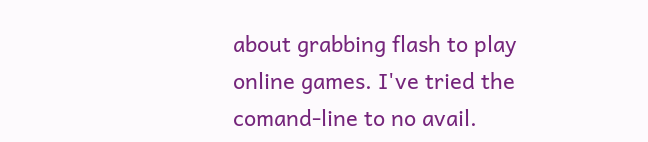about grabbing flash to play online games. I've tried the comand-line to no avail.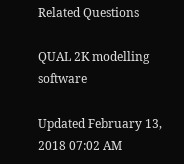Related Questions

QUAL 2K modelling software

Updated February 13, 2018 07:02 AM